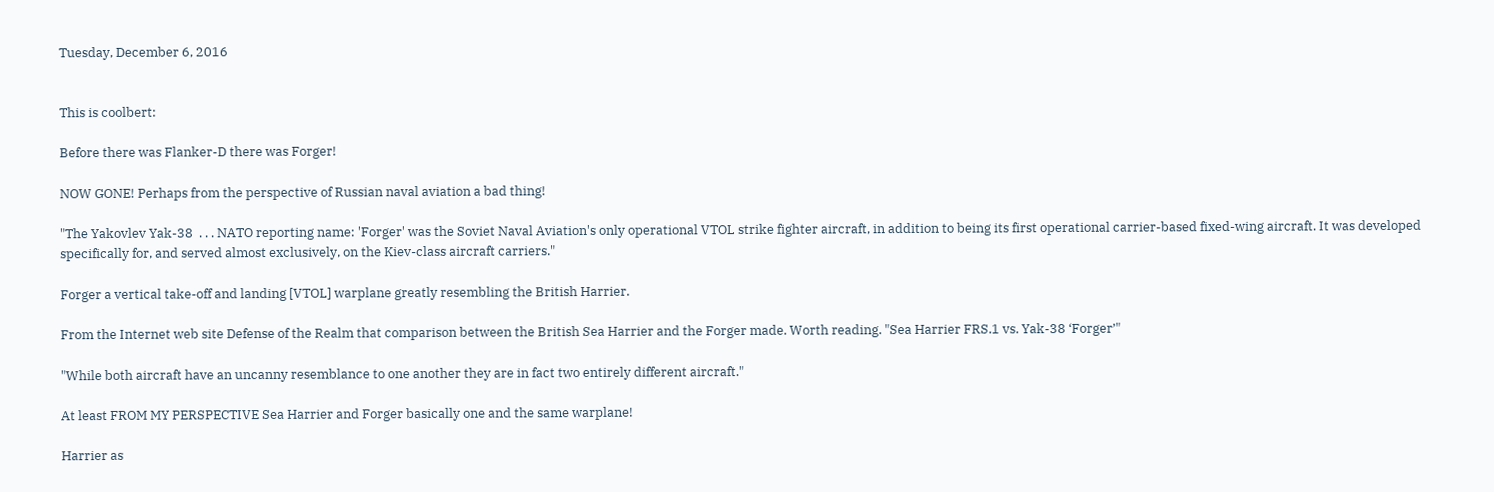Tuesday, December 6, 2016


This is coolbert:

Before there was Flanker-D there was Forger!

NOW GONE! Perhaps from the perspective of Russian naval aviation a bad thing!

"The Yakovlev Yak-38  . . . NATO reporting name: 'Forger' was the Soviet Naval Aviation's only operational VTOL strike fighter aircraft, in addition to being its first operational carrier-based fixed-wing aircraft. It was developed specifically for, and served almost exclusively, on the Kiev-class aircraft carriers."

Forger a vertical take-off and landing [VTOL] warplane greatly resembling the British Harrier.

From the Internet web site Defense of the Realm that comparison between the British Sea Harrier and the Forger made. Worth reading. "Sea Harrier FRS.1 vs. Yak-38 ‘Forger’"

"While both aircraft have an uncanny resemblance to one another they are in fact two entirely different aircraft."

At least FROM MY PERSPECTIVE Sea Harrier and Forger basically one and the same warplane!

Harrier as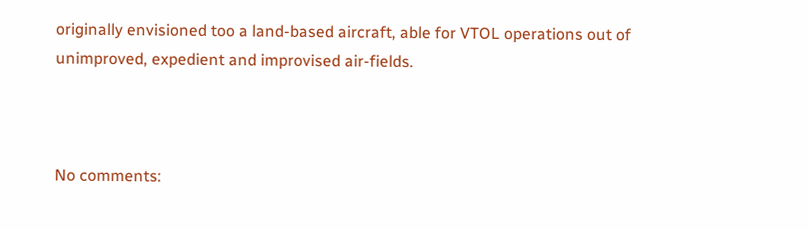originally envisioned too a land-based aircraft, able for VTOL operations out of unimproved, expedient and improvised air-fields.



No comments: